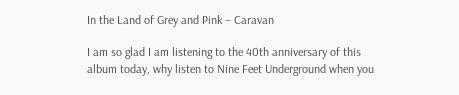In the Land of Grey and Pink – Caravan

I am so glad I am listening to the 40th anniversary of this album today, why listen to Nine Feet Underground when you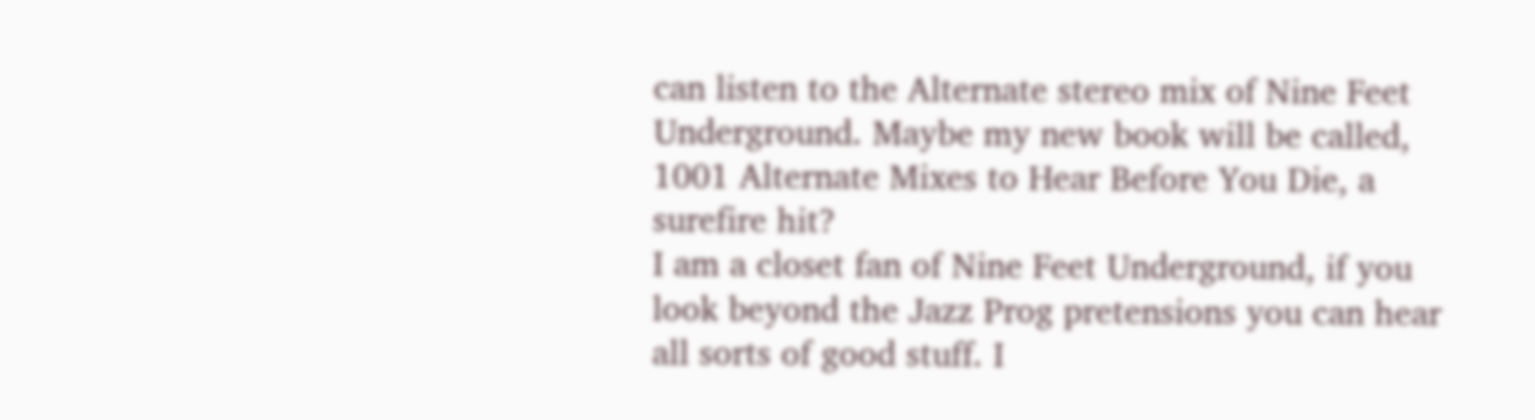can listen to the Alternate stereo mix of Nine Feet Underground. Maybe my new book will be called, 1001 Alternate Mixes to Hear Before You Die, a surefire hit?
I am a closet fan of Nine Feet Underground, if you look beyond the Jazz Prog pretensions you can hear all sorts of good stuff. I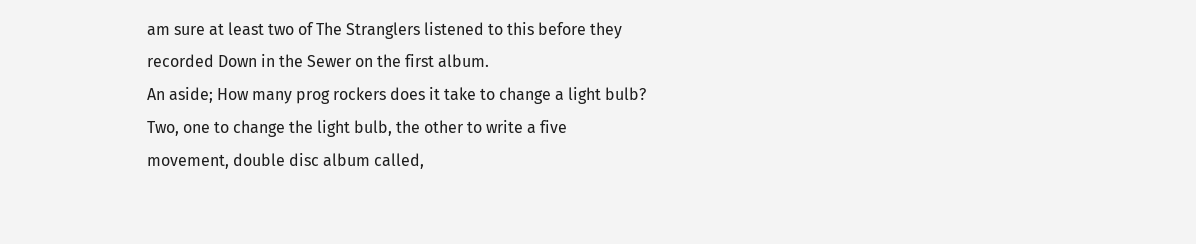am sure at least two of The Stranglers listened to this before they recorded Down in the Sewer on the first album.
An aside; How many prog rockers does it take to change a light bulb? Two, one to change the light bulb, the other to write a five movement, double disc album called,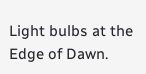Light bulbs at the Edge of Dawn.